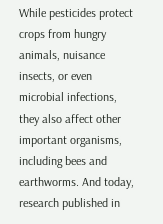While pesticides protect crops from hungry animals, nuisance insects, or even microbial infections, they also affect other important organisms, including bees and earthworms. And today, research published in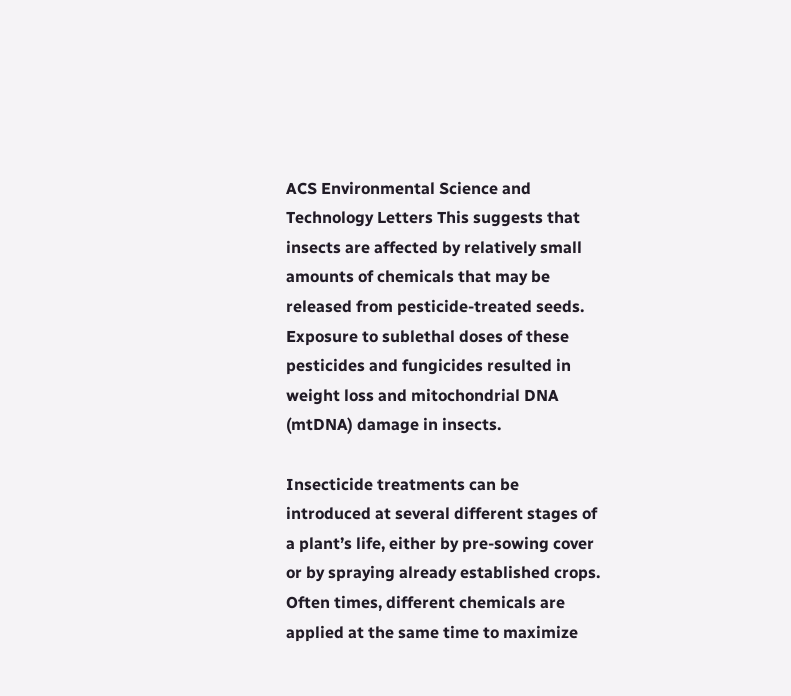ACS Environmental Science and Technology Letters This suggests that insects are affected by relatively small amounts of chemicals that may be released from pesticide-treated seeds. Exposure to sublethal doses of these pesticides and fungicides resulted in weight loss and mitochondrial DNA (mtDNA) damage in insects.

Insecticide treatments can be introduced at several different stages of a plant’s life, either by pre-sowing cover or by spraying already established crops. Often times, different chemicals are applied at the same time to maximize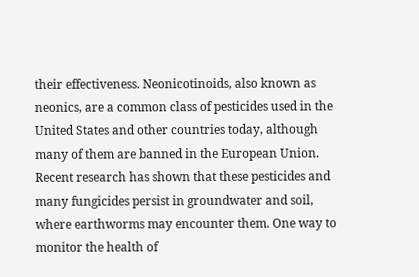their effectiveness. Neonicotinoids, also known as neonics, are a common class of pesticides used in the United States and other countries today, although many of them are banned in the European Union. Recent research has shown that these pesticides and many fungicides persist in groundwater and soil, where earthworms may encounter them. One way to monitor the health of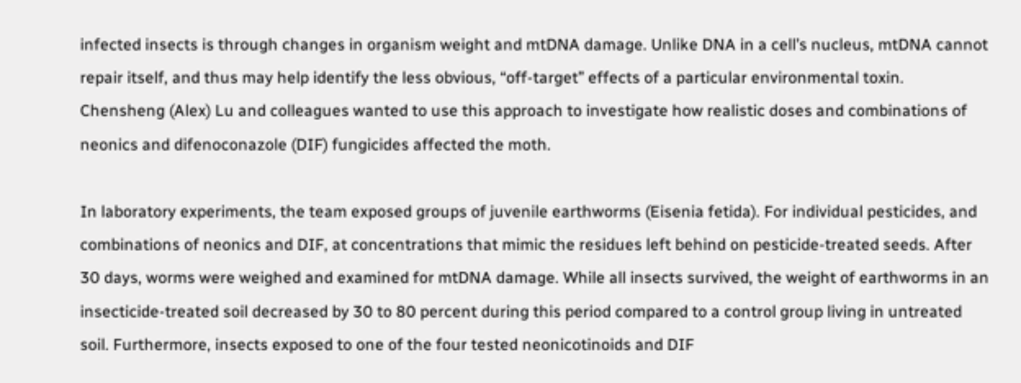infected insects is through changes in organism weight and mtDNA damage. Unlike DNA in a cell’s nucleus, mtDNA cannot repair itself, and thus may help identify the less obvious, “off-target” effects of a particular environmental toxin. Chensheng (Alex) Lu and colleagues wanted to use this approach to investigate how realistic doses and combinations of neonics and difenoconazole (DIF) fungicides affected the moth.

In laboratory experiments, the team exposed groups of juvenile earthworms (Eisenia fetida). For individual pesticides, and combinations of neonics and DIF, at concentrations that mimic the residues left behind on pesticide-treated seeds. After 30 days, worms were weighed and examined for mtDNA damage. While all insects survived, the weight of earthworms in an insecticide-treated soil decreased by 30 to 80 percent during this period compared to a control group living in untreated soil. Furthermore, insects exposed to one of the four tested neonicotinoids and DIF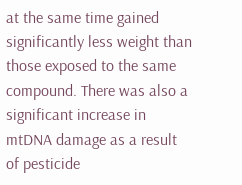at the same time gained significantly less weight than those exposed to the same compound. There was also a significant increase in mtDNA damage as a result of pesticide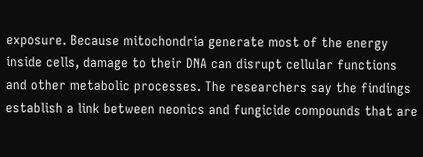exposure. Because mitochondria generate most of the energy inside cells, damage to their DNA can disrupt cellular functions and other metabolic processes. The researchers say the findings establish a link between neonics and fungicide compounds that are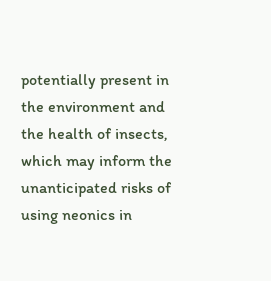potentially present in the environment and the health of insects, which may inform the unanticipated risks of using neonics in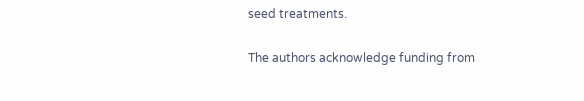seed treatments.

The authors acknowledge funding from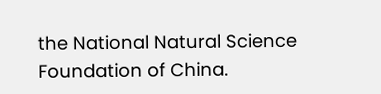the National Natural Science Foundation of China.